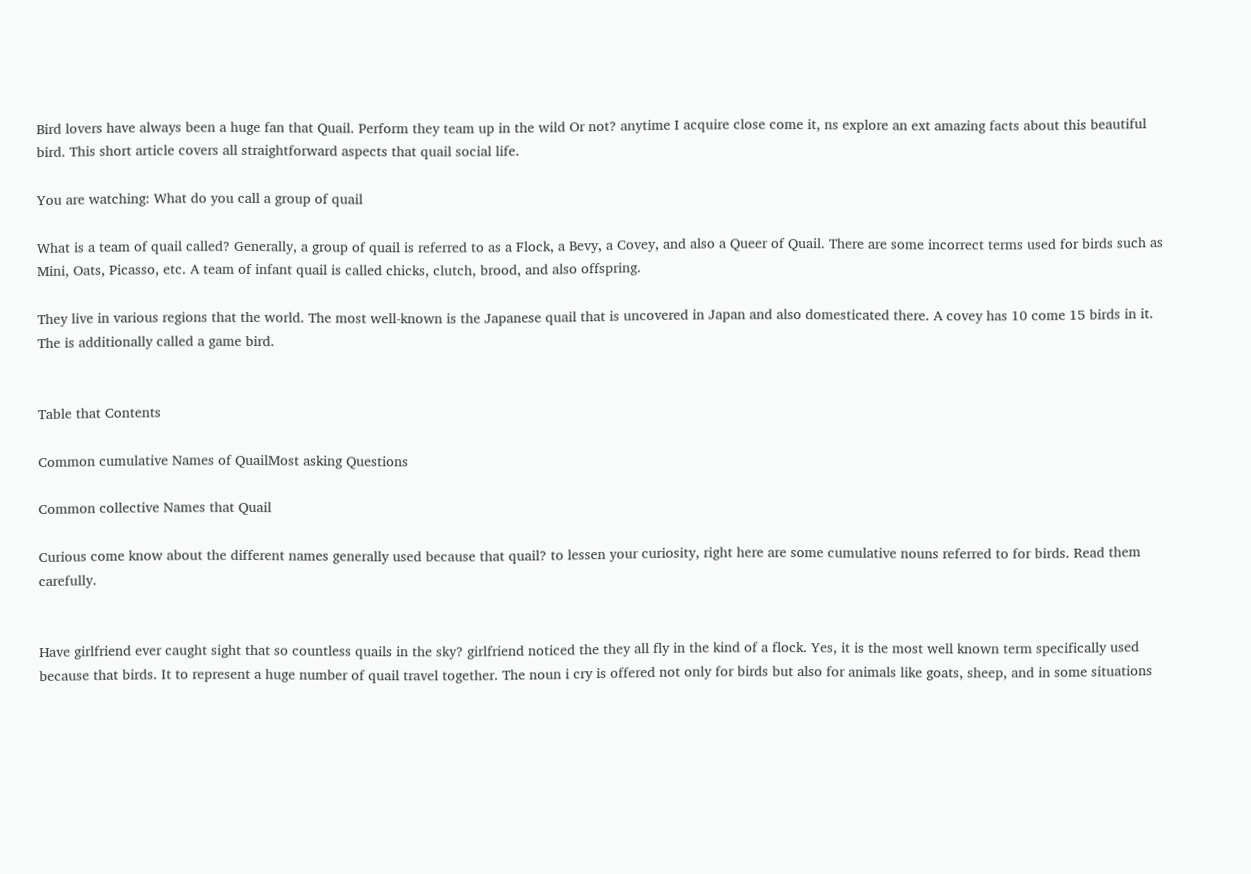Bird lovers have always been a huge fan that Quail. Perform they team up in the wild Or not? anytime I acquire close come it, ns explore an ext amazing facts about this beautiful bird. This short article covers all straightforward aspects that quail social life.

You are watching: What do you call a group of quail

What is a team of quail called? Generally, a group of quail is referred to as a Flock, a Bevy, a Covey, and also a Queer of Quail. There are some incorrect terms used for birds such as Mini, Oats, Picasso, etc. A team of infant quail is called chicks, clutch, brood, and also offspring.

They live in various regions that the world. The most well-known is the Japanese quail that is uncovered in Japan and also domesticated there. A covey has 10 come 15 birds in it. The is additionally called a game bird.


Table that Contents

Common cumulative Names of QuailMost asking Questions

Common collective Names that Quail

Curious come know about the different names generally used because that quail? to lessen your curiosity, right here are some cumulative nouns referred to for birds. Read them carefully.


Have girlfriend ever caught sight that so countless quails in the sky? girlfriend noticed the they all fly in the kind of a flock. Yes, it is the most well known term specifically used because that birds. It to represent a huge number of quail travel together. The noun i cry is offered not only for birds but also for animals like goats, sheep, and in some situations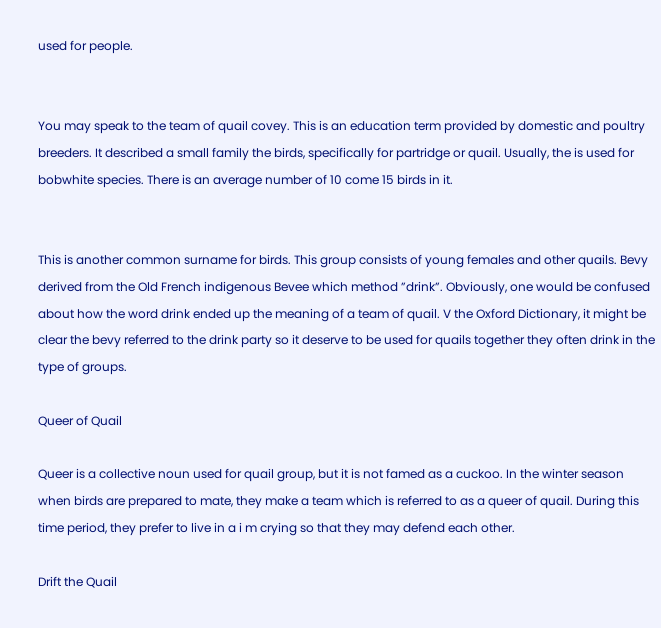used for people.


You may speak to the team of quail covey. This is an education term provided by domestic and poultry breeders. It described a small family the birds, specifically for partridge or quail. Usually, the is used for bobwhite species. There is an average number of 10 come 15 birds in it.


This is another common surname for birds. This group consists of young females and other quails. Bevy derived from the Old French indigenous Bevee which method ”drink”. Obviously, one would be confused about how the word drink ended up the meaning of a team of quail. V the Oxford Dictionary, it might be clear the bevy referred to the drink party so it deserve to be used for quails together they often drink in the type of groups.

Queer of Quail

Queer is a collective noun used for quail group, but it is not famed as a cuckoo. In the winter season when birds are prepared to mate, they make a team which is referred to as a queer of quail. During this time period, they prefer to live in a i m crying so that they may defend each other.

Drift the Quail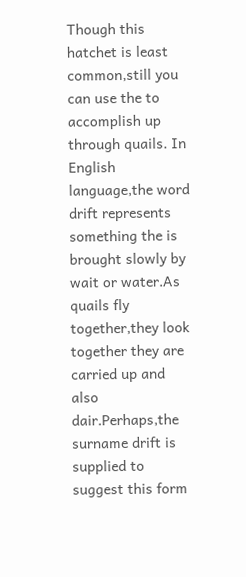Though this hatchet is least common,still you can use the to accomplish up through quails. In English language,the word drift represents something the is brought slowly by wait or water.As quails fly together,they look together they are carried up and also dair.Perhaps,the surname drift is supplied to suggest this form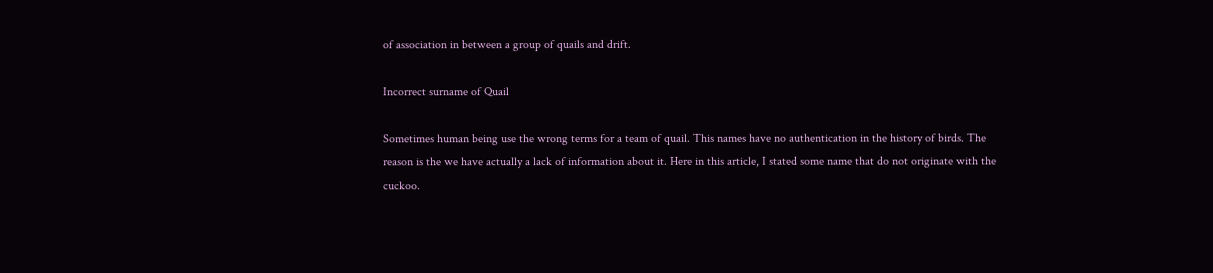of association in between a group of quails and drift.

Incorrect surname of Quail

Sometimes human being use the wrong terms for a team of quail. This names have no authentication in the history of birds. The reason is the we have actually a lack of information about it. Here in this article, I stated some name that do not originate with the cuckoo.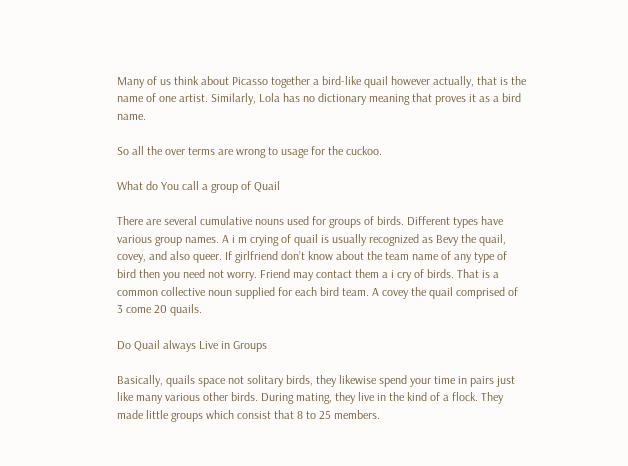Many of us think about Picasso together a bird-like quail however actually, that is the name of one artist. Similarly, Lola has no dictionary meaning that proves it as a bird name.

So all the over terms are wrong to usage for the cuckoo.

What do You call a group of Quail

There are several cumulative nouns used for groups of birds. Different types have various group names. A i m crying of quail is usually recognized as Bevy the quail, covey, and also queer. If girlfriend don’t know about the team name of any type of bird then you need not worry. Friend may contact them a i cry of birds. That is a common collective noun supplied for each bird team. A covey the quail comprised of 3 come 20 quails.

Do Quail always Live in Groups

Basically, quails space not solitary birds, they likewise spend your time in pairs just like many various other birds. During mating, they live in the kind of a flock. They made little groups which consist that 8 to 25 members.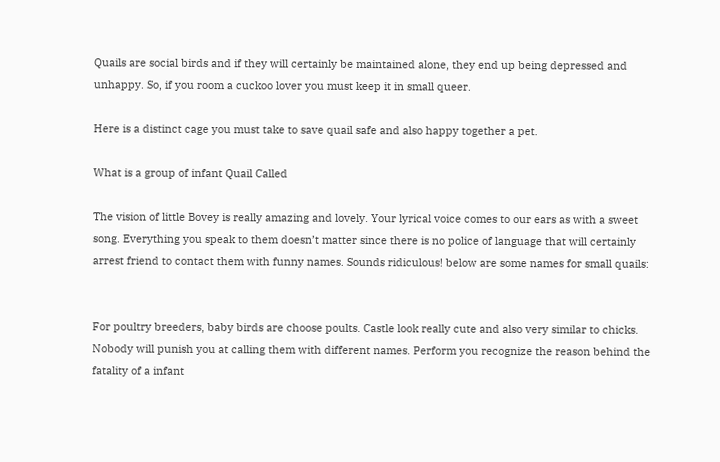Quails are social birds and if they will certainly be maintained alone, they end up being depressed and unhappy. So, if you room a cuckoo lover you must keep it in small queer.

Here is a distinct cage you must take to save quail safe and also happy together a pet.

What is a group of infant Quail Called

The vision of little Bovey is really amazing and lovely. Your lyrical voice comes to our ears as with a sweet song. Everything you speak to them doesn’t matter since there is no police of language that will certainly arrest friend to contact them with funny names. Sounds ridiculous! below are some names for small quails:


For poultry breeders, baby birds are choose poults. Castle look really cute and also very similar to chicks. Nobody will punish you at calling them with different names. Perform you recognize the reason behind the fatality of a infant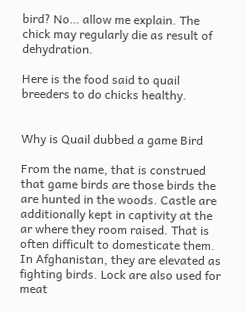bird? No… allow me explain. The chick may regularly die as result of dehydration.

Here is the food said to quail breeders to do chicks healthy.


Why is Quail dubbed a game Bird

From the name, that is construed that game birds are those birds the are hunted in the woods. Castle are additionally kept in captivity at the ar where they room raised. That is often difficult to domesticate them. In Afghanistan, they are elevated as fighting birds. Lock are also used for meat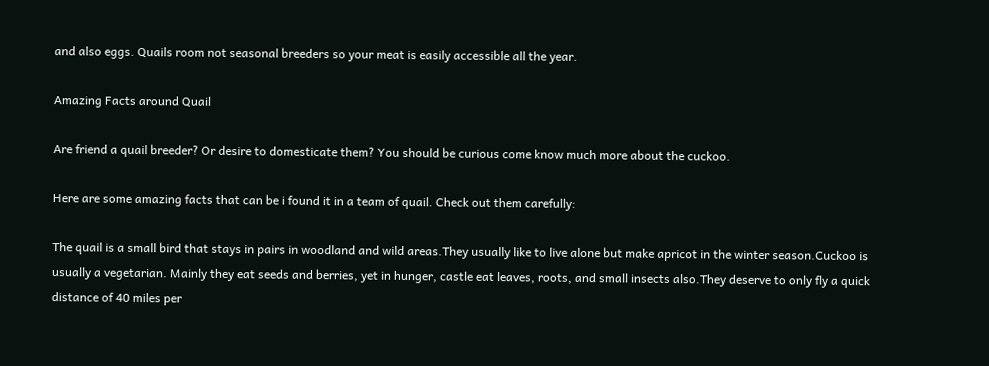and also eggs. Quails room not seasonal breeders so your meat is easily accessible all the year.

Amazing Facts around Quail

Are friend a quail breeder? Or desire to domesticate them? You should be curious come know much more about the cuckoo.

Here are some amazing facts that can be i found it in a team of quail. Check out them carefully:

The quail is a small bird that stays in pairs in woodland and wild areas.They usually like to live alone but make apricot in the winter season.Cuckoo is usually a vegetarian. Mainly they eat seeds and berries, yet in hunger, castle eat leaves, roots, and small insects also.They deserve to only fly a quick distance of 40 miles per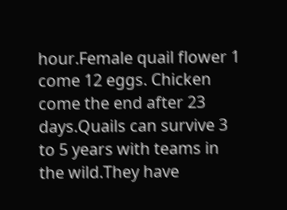hour.Female quail flower 1 come 12 eggs. Chicken come the end after 23 days.Quails can survive 3 to 5 years with teams in the wild.They have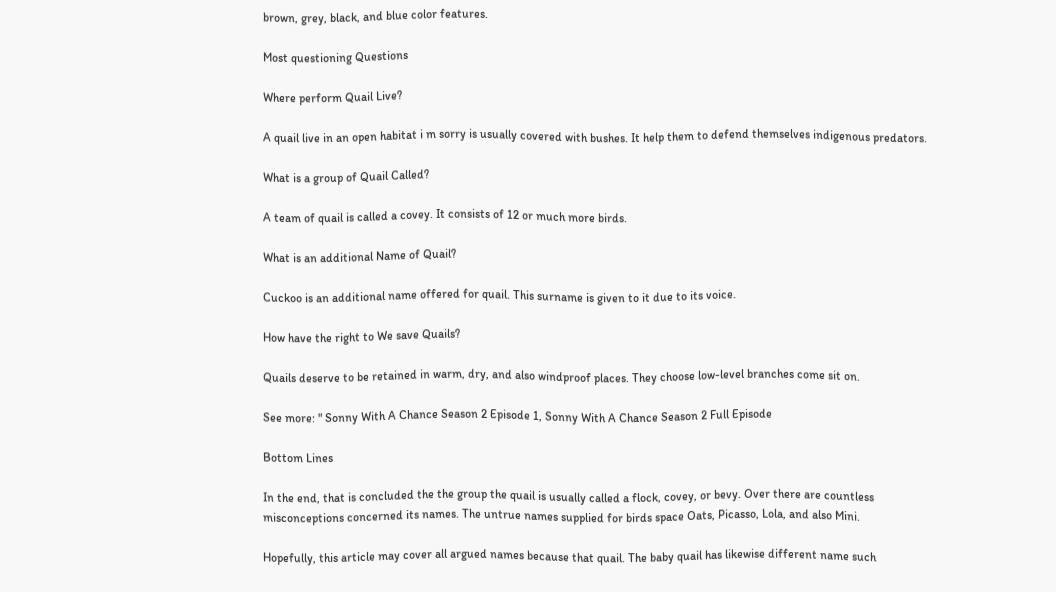brown, grey, black, and blue color features.

Most questioning Questions

Where perform Quail Live?

A quail live in an open habitat i m sorry is usually covered with bushes. It help them to defend themselves indigenous predators.

What is a group of Quail Called?

A team of quail is called a covey. It consists of 12 or much more birds.

What is an additional Name of Quail?

Cuckoo is an additional name offered for quail. This surname is given to it due to its voice.

How have the right to We save Quails?

Quails deserve to be retained in warm, dry, and also windproof places. They choose low-level branches come sit on.

See more: " Sonny With A Chance Season 2 Episode 1, Sonny With A Chance Season 2 Full Episode

Bottom Lines

In the end, that is concluded the the group the quail is usually called a flock, covey, or bevy. Over there are countless misconceptions concerned its names. The untrue names supplied for birds space Oats, Picasso, Lola, and also Mini.

Hopefully, this article may cover all argued names because that quail. The baby quail has likewise different name such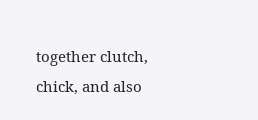together clutch, chick, and also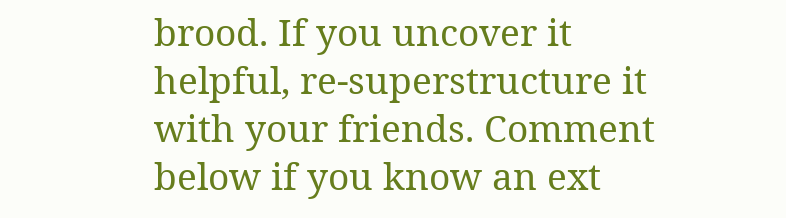brood. If you uncover it helpful, re-superstructure it with your friends. Comment below if you know an ext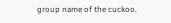group name of the cuckoo.